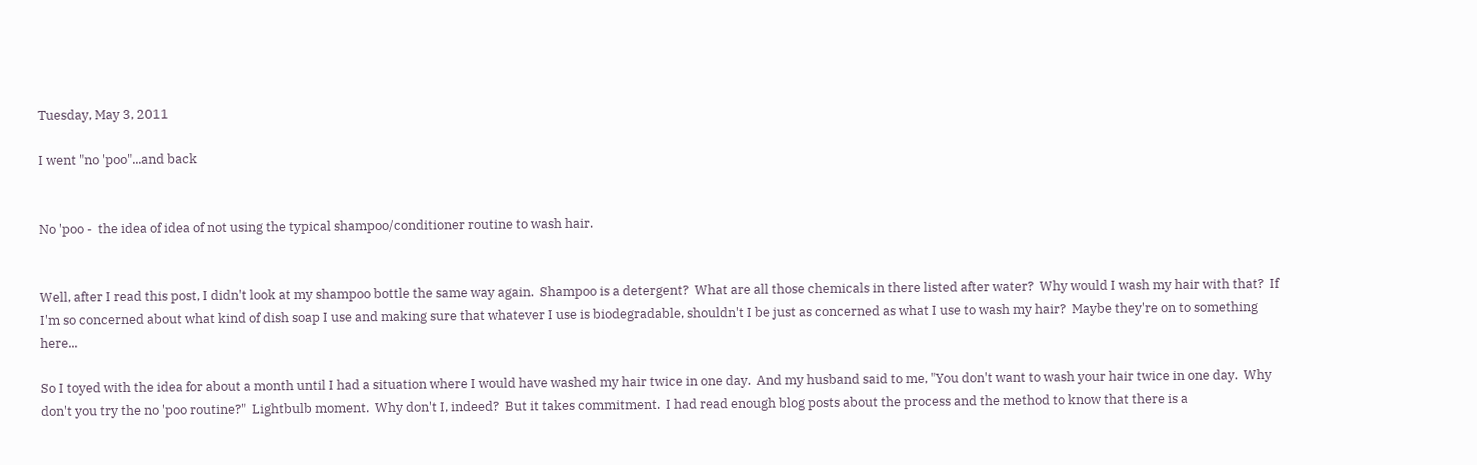Tuesday, May 3, 2011

I went "no 'poo"...and back


No 'poo -  the idea of idea of not using the typical shampoo/conditioner routine to wash hair.


Well, after I read this post, I didn't look at my shampoo bottle the same way again.  Shampoo is a detergent?  What are all those chemicals in there listed after water?  Why would I wash my hair with that?  If I'm so concerned about what kind of dish soap I use and making sure that whatever I use is biodegradable, shouldn't I be just as concerned as what I use to wash my hair?  Maybe they're on to something here...

So I toyed with the idea for about a month until I had a situation where I would have washed my hair twice in one day.  And my husband said to me, "You don't want to wash your hair twice in one day.  Why don't you try the no 'poo routine?"  Lightbulb moment.  Why don't I, indeed?  But it takes commitment.  I had read enough blog posts about the process and the method to know that there is a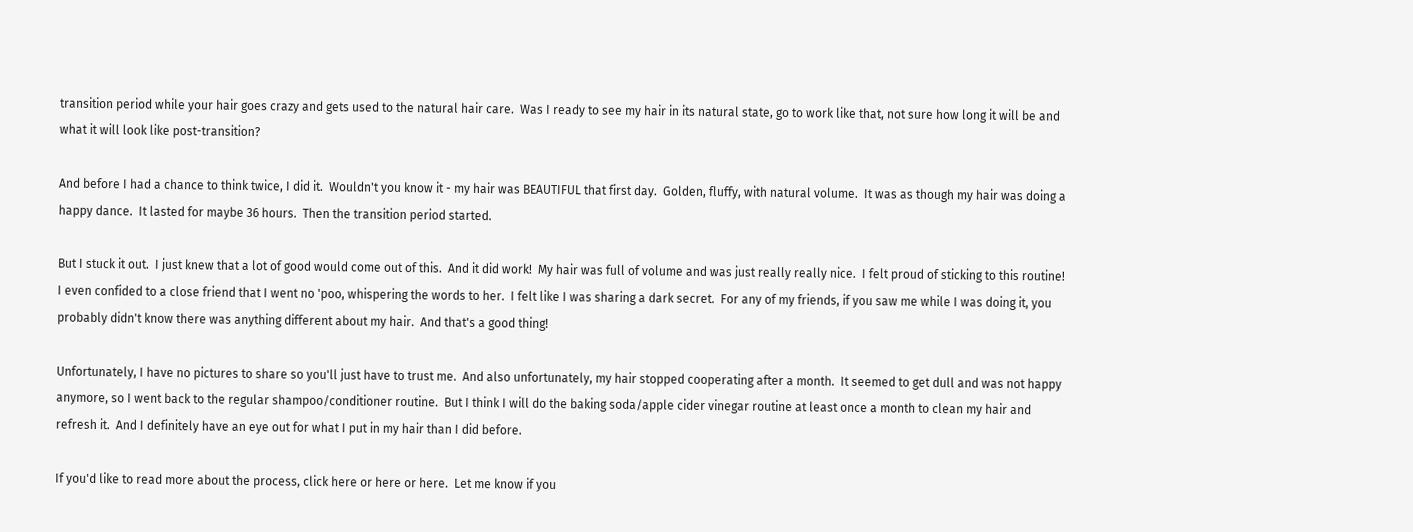transition period while your hair goes crazy and gets used to the natural hair care.  Was I ready to see my hair in its natural state, go to work like that, not sure how long it will be and what it will look like post-transition?

And before I had a chance to think twice, I did it.  Wouldn't you know it - my hair was BEAUTIFUL that first day.  Golden, fluffy, with natural volume.  It was as though my hair was doing a happy dance.  It lasted for maybe 36 hours.  Then the transition period started.

But I stuck it out.  I just knew that a lot of good would come out of this.  And it did work!  My hair was full of volume and was just really really nice.  I felt proud of sticking to this routine!  I even confided to a close friend that I went no 'poo, whispering the words to her.  I felt like I was sharing a dark secret.  For any of my friends, if you saw me while I was doing it, you probably didn't know there was anything different about my hair.  And that's a good thing!

Unfortunately, I have no pictures to share so you'll just have to trust me.  And also unfortunately, my hair stopped cooperating after a month.  It seemed to get dull and was not happy anymore, so I went back to the regular shampoo/conditioner routine.  But I think I will do the baking soda/apple cider vinegar routine at least once a month to clean my hair and refresh it.  And I definitely have an eye out for what I put in my hair than I did before.

If you'd like to read more about the process, click here or here or here.  Let me know if you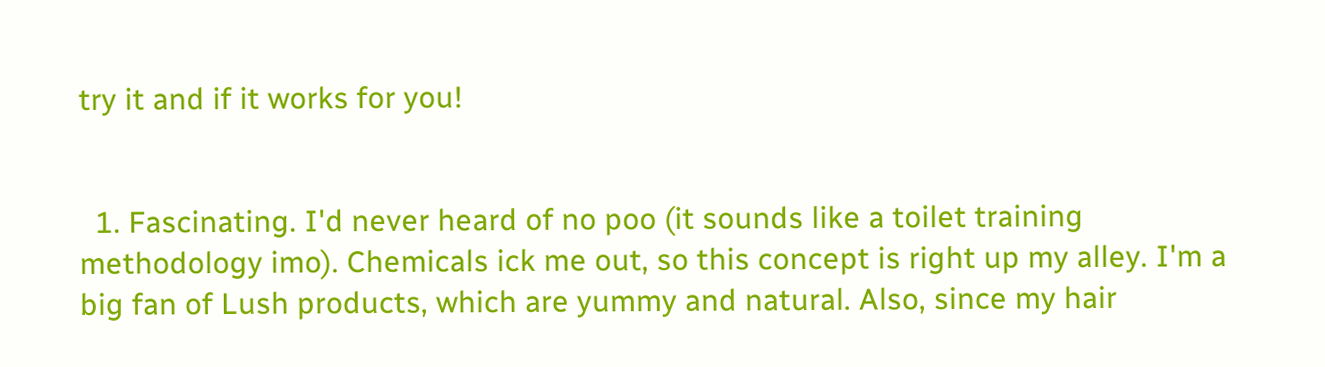try it and if it works for you!


  1. Fascinating. I'd never heard of no poo (it sounds like a toilet training methodology imo). Chemicals ick me out, so this concept is right up my alley. I'm a big fan of Lush products, which are yummy and natural. Also, since my hair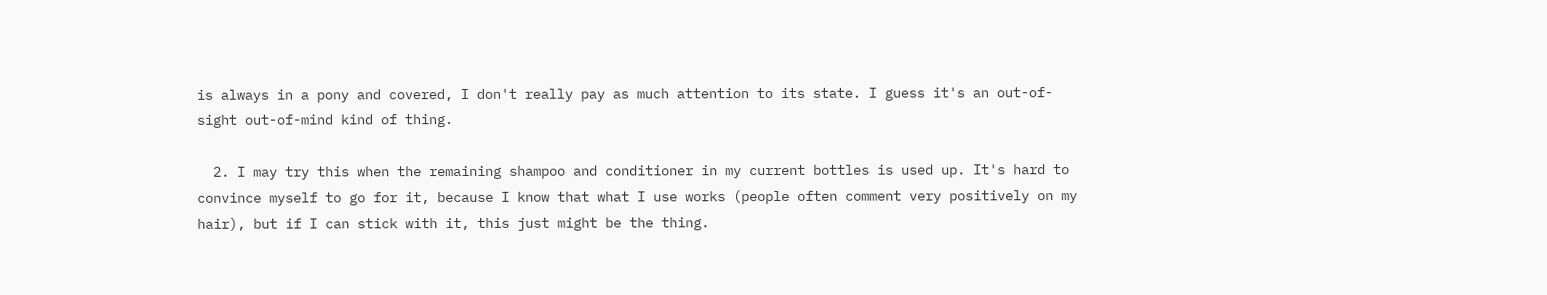is always in a pony and covered, I don't really pay as much attention to its state. I guess it's an out-of-sight out-of-mind kind of thing.

  2. I may try this when the remaining shampoo and conditioner in my current bottles is used up. It's hard to convince myself to go for it, because I know that what I use works (people often comment very positively on my hair), but if I can stick with it, this just might be the thing.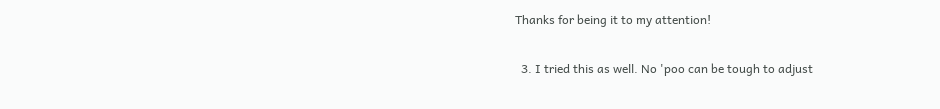Thanks for being it to my attention!

  3. I tried this as well. No 'poo can be tough to adjust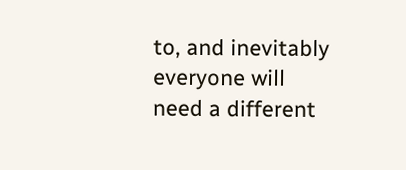to, and inevitably everyone will need a different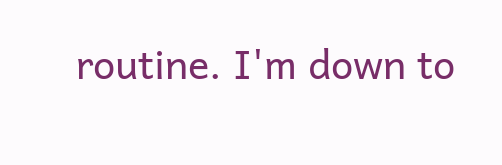routine. I'm down to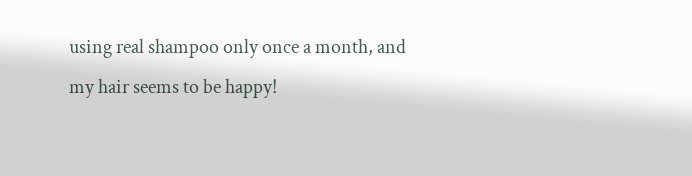using real shampoo only once a month, and my hair seems to be happy!